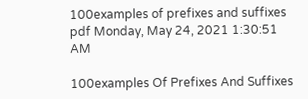100examples of prefixes and suffixes pdf Monday, May 24, 2021 1:30:51 AM

100examples Of Prefixes And Suffixes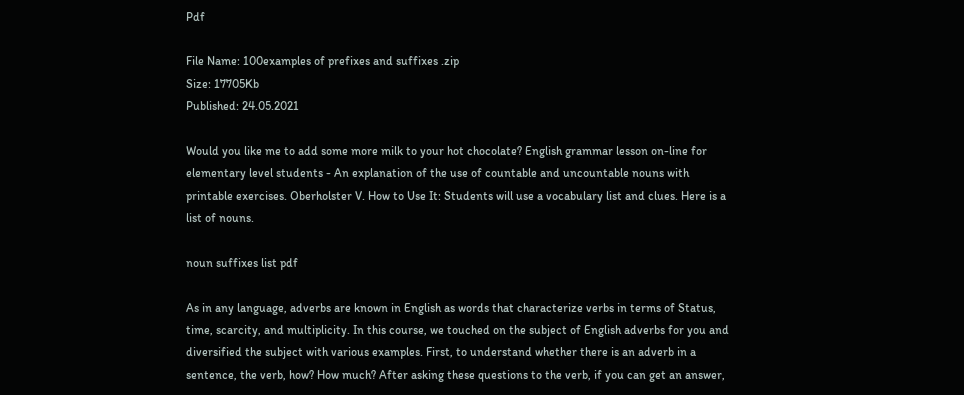Pdf

File Name: 100examples of prefixes and suffixes .zip
Size: 17705Kb
Published: 24.05.2021

Would you like me to add some more milk to your hot chocolate? English grammar lesson on-line for elementary level students - An explanation of the use of countable and uncountable nouns with printable exercises. Oberholster V. How to Use It: Students will use a vocabulary list and clues. Here is a list of nouns.

noun suffixes list pdf

As in any language, adverbs are known in English as words that characterize verbs in terms of Status, time, scarcity, and multiplicity. In this course, we touched on the subject of English adverbs for you and diversified the subject with various examples. First, to understand whether there is an adverb in a sentence, the verb, how? How much? After asking these questions to the verb, if you can get an answer,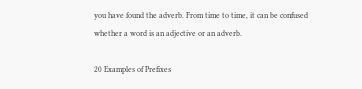you have found the adverb. From time to time, it can be confused whether a word is an adjective or an adverb.

20 Examples of Prefixes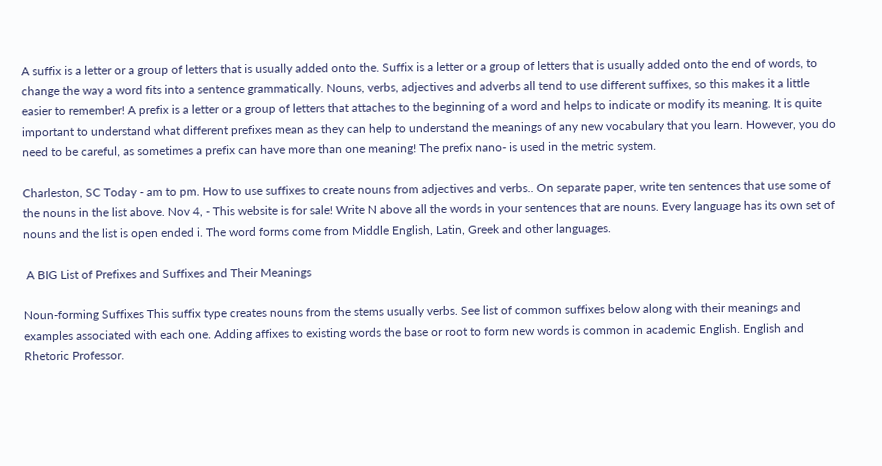A suffix is a letter or a group of letters that is usually added onto the. Suffix is a letter or a group of letters that is usually added onto the end of words, to change the way a word fits into a sentence grammatically. Nouns, verbs, adjectives and adverbs all tend to use different suffixes, so this makes it a little easier to remember! A prefix is a letter or a group of letters that attaches to the beginning of a word and helps to indicate or modify its meaning. It is quite important to understand what different prefixes mean as they can help to understand the meanings of any new vocabulary that you learn. However, you do need to be careful, as sometimes a prefix can have more than one meaning! The prefix nano- is used in the metric system.

Charleston, SC Today - am to pm. How to use suffixes to create nouns from adjectives and verbs.. On separate paper, write ten sentences that use some of the nouns in the list above. Nov 4, - This website is for sale! Write N above all the words in your sentences that are nouns. Every language has its own set of nouns and the list is open ended i. The word forms come from Middle English, Latin, Greek and other languages.

 A BIG List of Prefixes and Suffixes and Their Meanings

Noun-forming Suffixes This suffix type creates nouns from the stems usually verbs. See list of common suffixes below along with their meanings and examples associated with each one. Adding affixes to existing words the base or root to form new words is common in academic English. English and Rhetoric Professor.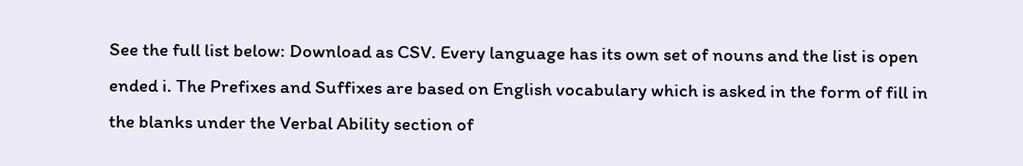See the full list below: Download as CSV. Every language has its own set of nouns and the list is open ended i. The Prefixes and Suffixes are based on English vocabulary which is asked in the form of fill in the blanks under the Verbal Ability section of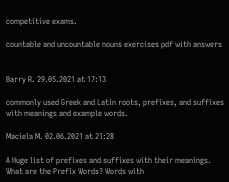competitive exams.

countable and uncountable nouns exercises pdf with answers


Barry R. 29.05.2021 at 17:13

commonly used Greek and Latin roots, prefixes, and suffixes with meanings and example words.

Maciela M. 02.06.2021 at 21:28

A Huge list of prefixes and suffixes with their meanings. What are the Prefix Words? Words with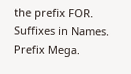the prefix FOR. Suffixes in Names. Prefix Mega.